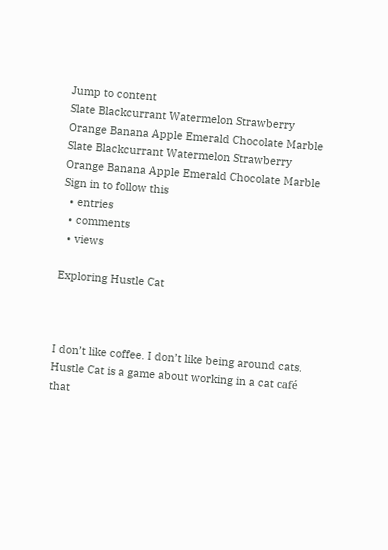Jump to content
Slate Blackcurrant Watermelon Strawberry Orange Banana Apple Emerald Chocolate Marble
Slate Blackcurrant Watermelon Strawberry Orange Banana Apple Emerald Chocolate Marble
Sign in to follow this
  • entries
  • comments
  • views

Exploring Hustle Cat



I don’t like coffee. I don’t like being around cats. Hustle Cat is a game about working in a cat café that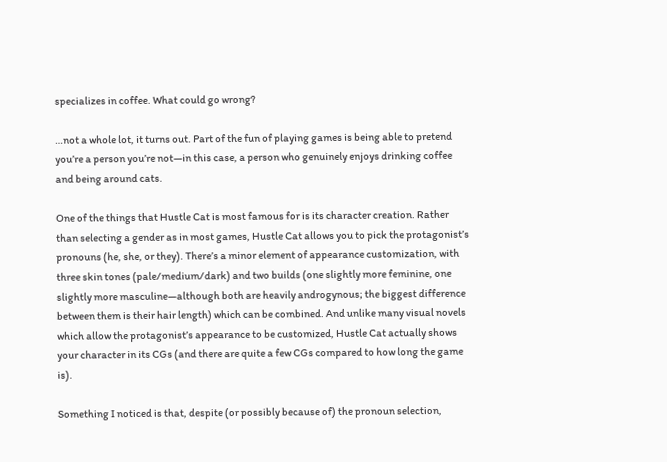specializes in coffee. What could go wrong?

…not a whole lot, it turns out. Part of the fun of playing games is being able to pretend you’re a person you’re not—in this case, a person who genuinely enjoys drinking coffee and being around cats.

One of the things that Hustle Cat is most famous for is its character creation. Rather than selecting a gender as in most games, Hustle Cat allows you to pick the protagonist’s pronouns (he, she, or they). There’s a minor element of appearance customization, with three skin tones (pale/medium/dark) and two builds (one slightly more feminine, one slightly more masculine—although both are heavily androgynous; the biggest difference between them is their hair length) which can be combined. And unlike many visual novels which allow the protagonist’s appearance to be customized, Hustle Cat actually shows your character in its CGs (and there are quite a few CGs compared to how long the game is).

Something I noticed is that, despite (or possibly because of) the pronoun selection,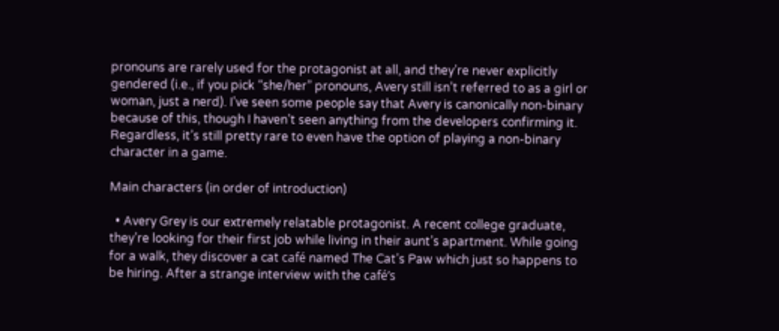pronouns are rarely used for the protagonist at all, and they’re never explicitly gendered (i.e., if you pick “she/her” pronouns, Avery still isn’t referred to as a girl or woman, just a nerd). I’ve seen some people say that Avery is canonically non-binary because of this, though I haven’t seen anything from the developers confirming it. Regardless, it’s still pretty rare to even have the option of playing a non-binary character in a game.

Main characters (in order of introduction)

  • Avery Grey is our extremely relatable protagonist. A recent college graduate, they’re looking for their first job while living in their aunt’s apartment. While going for a walk, they discover a cat café named The Cat’s Paw which just so happens to be hiring. After a strange interview with the café’s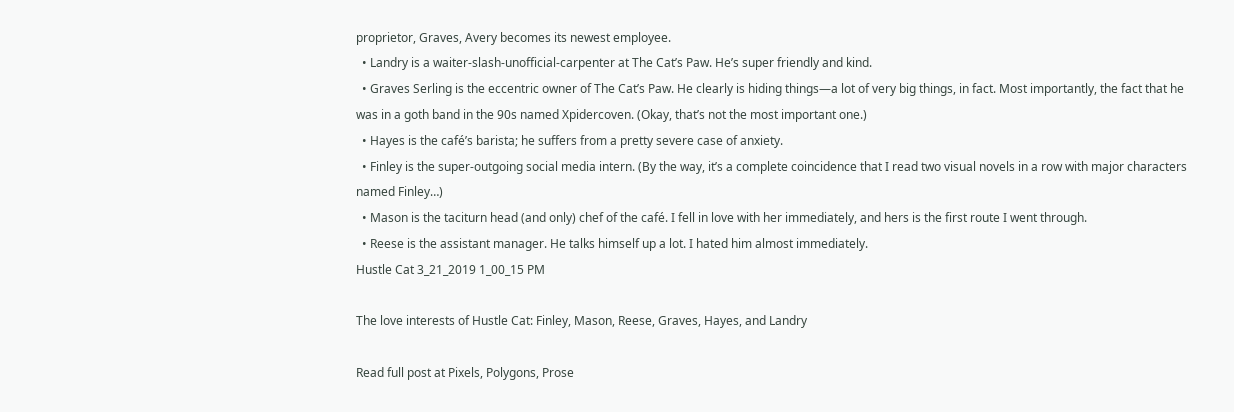proprietor, Graves, Avery becomes its newest employee.
  • Landry is a waiter-slash-unofficial-carpenter at The Cat’s Paw. He’s super friendly and kind.
  • Graves Serling is the eccentric owner of The Cat’s Paw. He clearly is hiding things—a lot of very big things, in fact. Most importantly, the fact that he was in a goth band in the 90s named Xpidercoven. (Okay, that’s not the most important one.)
  • Hayes is the café’s barista; he suffers from a pretty severe case of anxiety.
  • Finley is the super-outgoing social media intern. (By the way, it’s a complete coincidence that I read two visual novels in a row with major characters named Finley…)
  • Mason is the taciturn head (and only) chef of the café. I fell in love with her immediately, and hers is the first route I went through.
  • Reese is the assistant manager. He talks himself up a lot. I hated him almost immediately.
Hustle Cat 3_21_2019 1_00_15 PM

The love interests of Hustle Cat: Finley, Mason, Reese, Graves, Hayes, and Landry

Read full post at Pixels, Polygons, Prose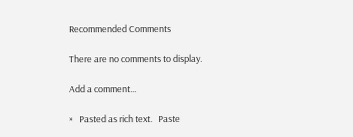Recommended Comments

There are no comments to display.

Add a comment...

×   Pasted as rich text.   Paste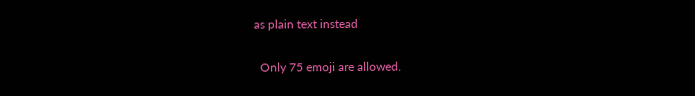as plain text instead

  Only 75 emoji are allowed.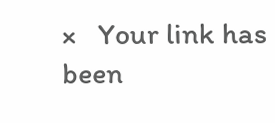×   Your link has been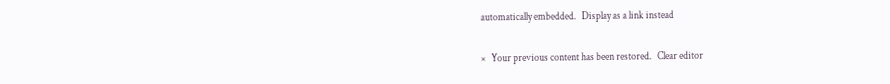automatically embedded.   Display as a link instead

×   Your previous content has been restored.   Clear editor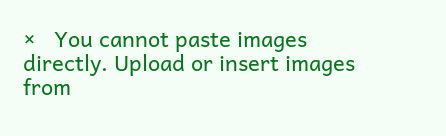×   You cannot paste images directly. Upload or insert images from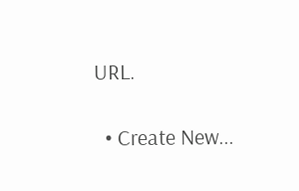URL.

  • Create New...